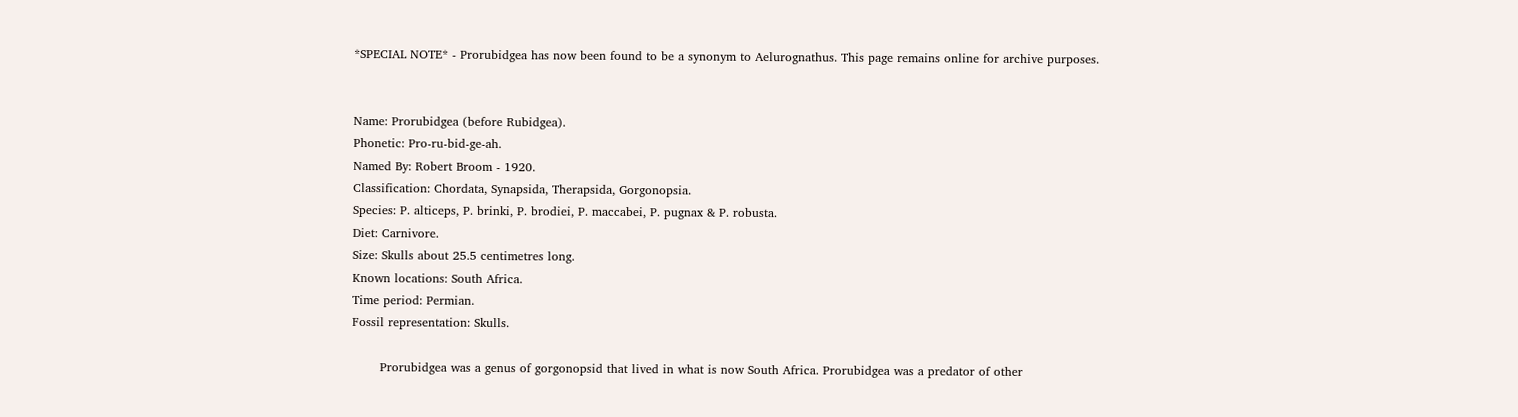*SPECIAL NOTE* - Prorubidgea has now been found to be a synonym to Aelurognathus. This page remains online for archive purposes.


Name: Prorubidgea (before Rubidgea).
Phonetic: Pro-ru-bid-ge-ah.
Named By: Robert Broom - 1920.
Classification: Chordata, Synapsida, Therapsida, Gorgonopsia.
Species: P. alticeps, P. brinki, P. brodiei, P. maccabei, P. pugnax & P. robusta.
Diet: Carnivore.
Size: Skulls about 25.5 centimetres long.
Known locations: South Africa.
Time period: Permian.
Fossil representation: Skulls.

       Prorubidgea was a genus of gorgonopsid that lived in what is now South Africa. Prorubidgea was a predator of other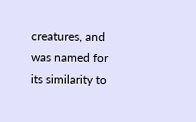creatures, and was named for its similarity to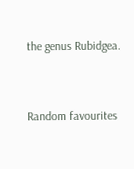the genus Rubidgea.


Random favourites